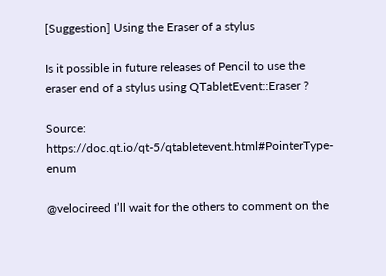[Suggestion] Using the Eraser of a stylus

Is it possible in future releases of Pencil to use the eraser end of a stylus using QTabletEvent::Eraser ?

Source: https://doc.qt.io/qt-5/qtabletevent.html#PointerType-enum

@velocireed I’ll wait for the others to comment on the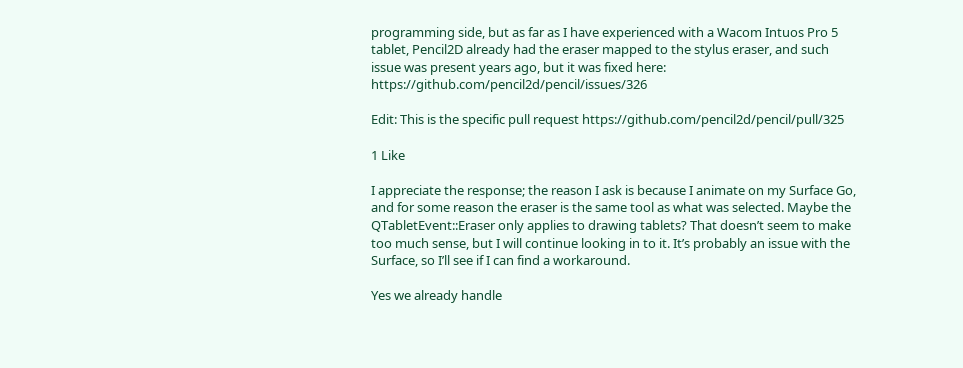programming side, but as far as I have experienced with a Wacom Intuos Pro 5 tablet, Pencil2D already had the eraser mapped to the stylus eraser, and such issue was present years ago, but it was fixed here: https://github.com/pencil2d/pencil/issues/326

Edit: This is the specific pull request https://github.com/pencil2d/pencil/pull/325

1 Like

I appreciate the response; the reason I ask is because I animate on my Surface Go, and for some reason the eraser is the same tool as what was selected. Maybe the QTabletEvent::Eraser only applies to drawing tablets? That doesn’t seem to make too much sense, but I will continue looking in to it. It’s probably an issue with the Surface, so I’ll see if I can find a workaround.

Yes we already handle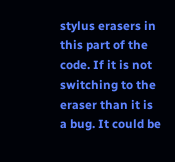stylus erasers in this part of the code. If it is not switching to the eraser than it is a bug. It could be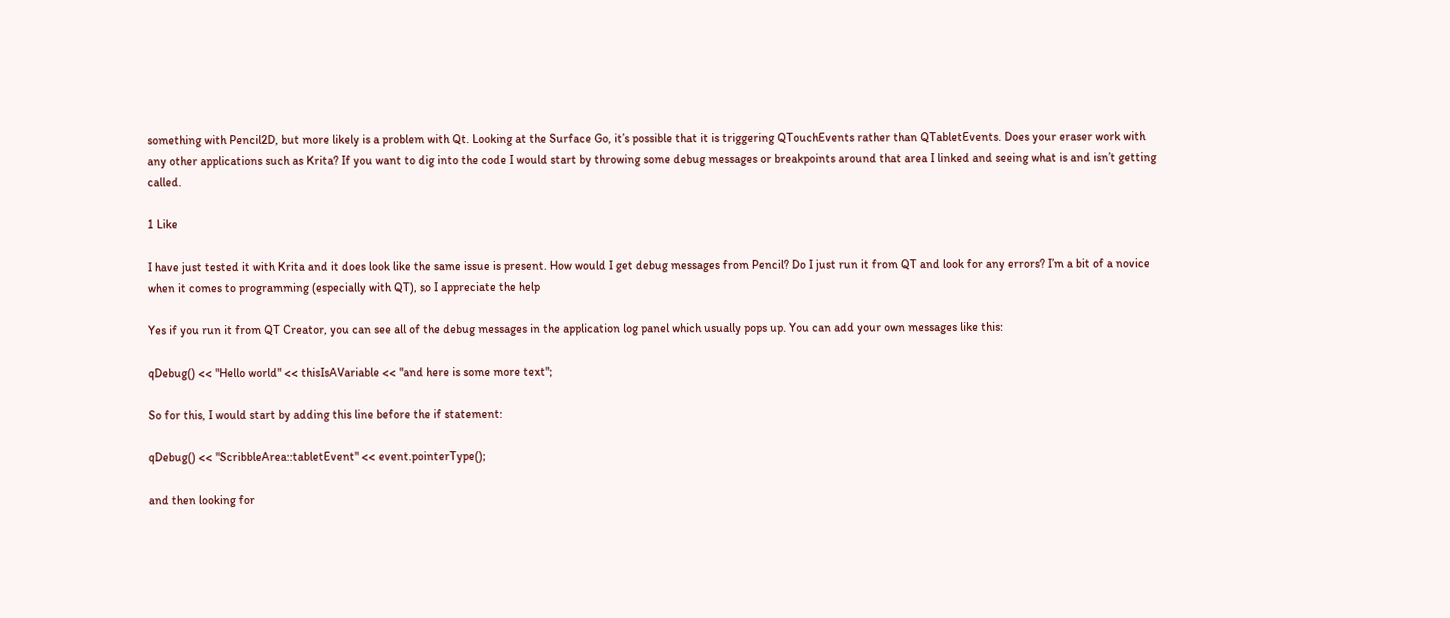something with Pencil2D, but more likely is a problem with Qt. Looking at the Surface Go, it’s possible that it is triggering QTouchEvents rather than QTabletEvents. Does your eraser work with any other applications such as Krita? If you want to dig into the code I would start by throwing some debug messages or breakpoints around that area I linked and seeing what is and isn’t getting called.

1 Like

I have just tested it with Krita and it does look like the same issue is present. How would I get debug messages from Pencil? Do I just run it from QT and look for any errors? I’m a bit of a novice when it comes to programming (especially with QT), so I appreciate the help

Yes if you run it from QT Creator, you can see all of the debug messages in the application log panel which usually pops up. You can add your own messages like this:

qDebug() << "Hello world" << thisIsAVariable << "and here is some more text";

So for this, I would start by adding this line before the if statement:

qDebug() << "ScribbleArea::tabletEvent" << event.pointerType();

and then looking for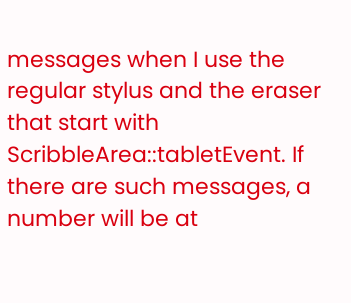messages when I use the regular stylus and the eraser that start with ScribbleArea::tabletEvent. If there are such messages, a number will be at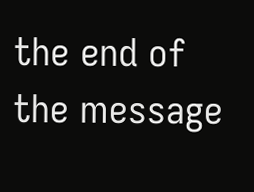the end of the message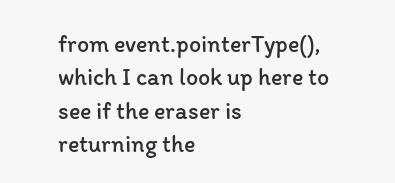from event.pointerType(), which I can look up here to see if the eraser is returning the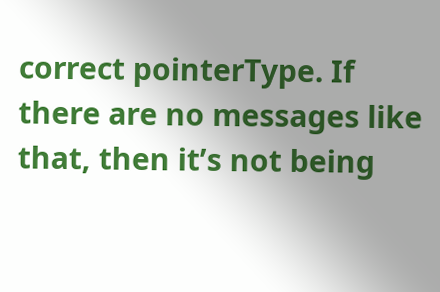correct pointerType. If there are no messages like that, then it’s not being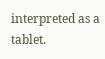interpreted as a tablet.